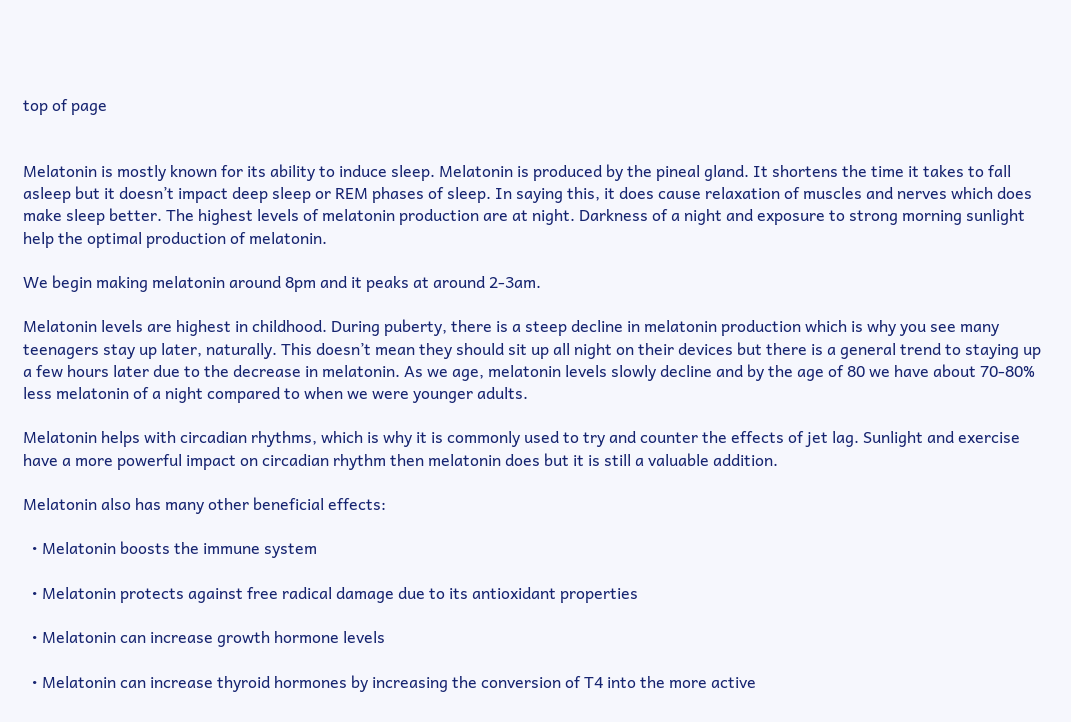top of page


Melatonin is mostly known for its ability to induce sleep. Melatonin is produced by the pineal gland. It shortens the time it takes to fall asleep but it doesn’t impact deep sleep or REM phases of sleep. In saying this, it does cause relaxation of muscles and nerves which does make sleep better. The highest levels of melatonin production are at night. Darkness of a night and exposure to strong morning sunlight help the optimal production of melatonin.

We begin making melatonin around 8pm and it peaks at around 2-3am.

Melatonin levels are highest in childhood. During puberty, there is a steep decline in melatonin production which is why you see many teenagers stay up later, naturally. This doesn’t mean they should sit up all night on their devices but there is a general trend to staying up a few hours later due to the decrease in melatonin. As we age, melatonin levels slowly decline and by the age of 80 we have about 70-80% less melatonin of a night compared to when we were younger adults.

Melatonin helps with circadian rhythms, which is why it is commonly used to try and counter the effects of jet lag. Sunlight and exercise have a more powerful impact on circadian rhythm then melatonin does but it is still a valuable addition.

Melatonin also has many other beneficial effects:

  • Melatonin boosts the immune system

  • Melatonin protects against free radical damage due to its antioxidant properties

  • Melatonin can increase growth hormone levels

  • Melatonin can increase thyroid hormones by increasing the conversion of T4 into the more active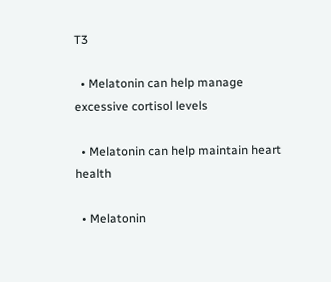T3

  • Melatonin can help manage excessive cortisol levels

  • Melatonin can help maintain heart health

  • Melatonin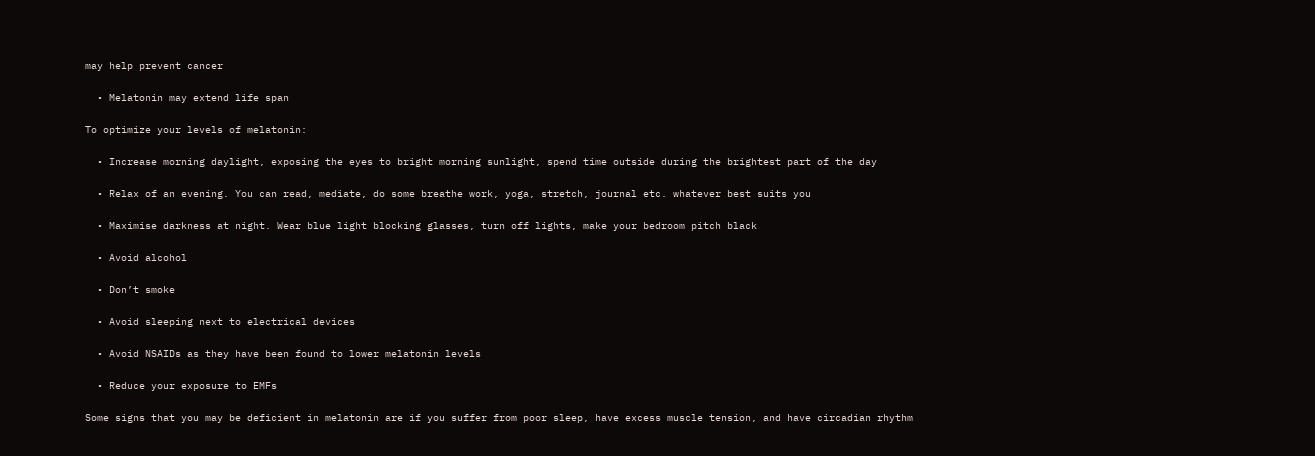may help prevent cancer

  • Melatonin may extend life span

To optimize your levels of melatonin:

  • Increase morning daylight, exposing the eyes to bright morning sunlight, spend time outside during the brightest part of the day

  • Relax of an evening. You can read, mediate, do some breathe work, yoga, stretch, journal etc. whatever best suits you

  • Maximise darkness at night. Wear blue light blocking glasses, turn off lights, make your bedroom pitch black

  • Avoid alcohol

  • Don’t smoke

  • Avoid sleeping next to electrical devices

  • Avoid NSAIDs as they have been found to lower melatonin levels

  • Reduce your exposure to EMFs

Some signs that you may be deficient in melatonin are if you suffer from poor sleep, have excess muscle tension, and have circadian rhythm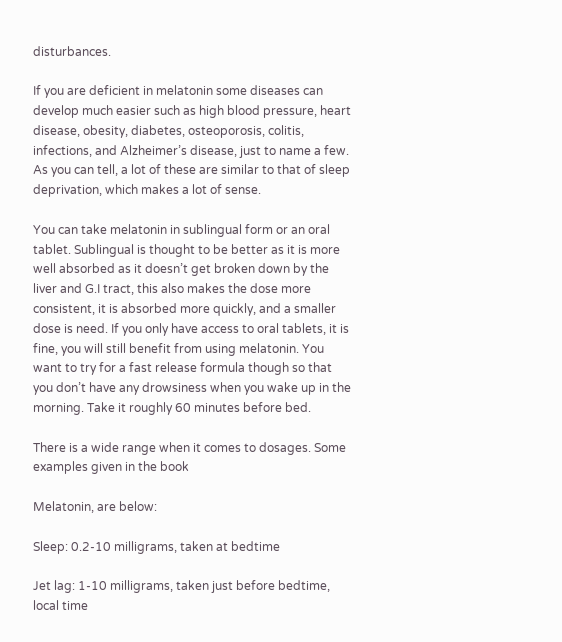disturbances.

If you are deficient in melatonin some diseases can develop much easier such as high blood pressure, heart disease, obesity, diabetes, osteoporosis, colitis, infections, and Alzheimer’s disease, just to name a few. As you can tell, a lot of these are similar to that of sleep deprivation, which makes a lot of sense.

You can take melatonin in sublingual form or an oral tablet. Sublingual is thought to be better as it is more well absorbed as it doesn’t get broken down by the liver and G.I tract, this also makes the dose more consistent, it is absorbed more quickly, and a smaller dose is need. If you only have access to oral tablets, it is fine, you will still benefit from using melatonin. You want to try for a fast release formula though so that you don’t have any drowsiness when you wake up in the morning. Take it roughly 60 minutes before bed.

There is a wide range when it comes to dosages. Some examples given in the book

Melatonin, are below:

Sleep: 0.2-10 milligrams, taken at bedtime

Jet lag: 1-10 milligrams, taken just before bedtime, local time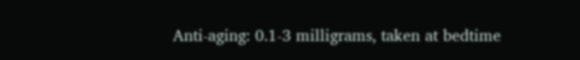Anti-aging: 0.1-3 milligrams, taken at bedtime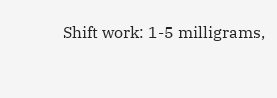Shift work: 1-5 milligrams,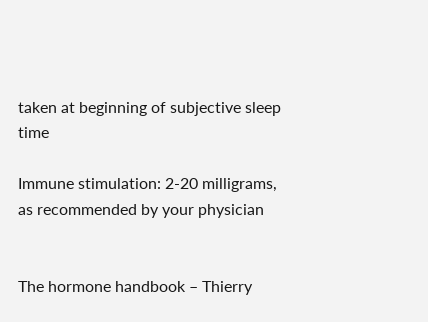taken at beginning of subjective sleep time

Immune stimulation: 2-20 milligrams, as recommended by your physician


The hormone handbook – Thierry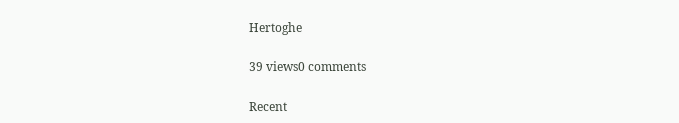Hertoghe

39 views0 comments

Recent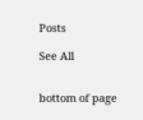Posts

See All


bottom of page